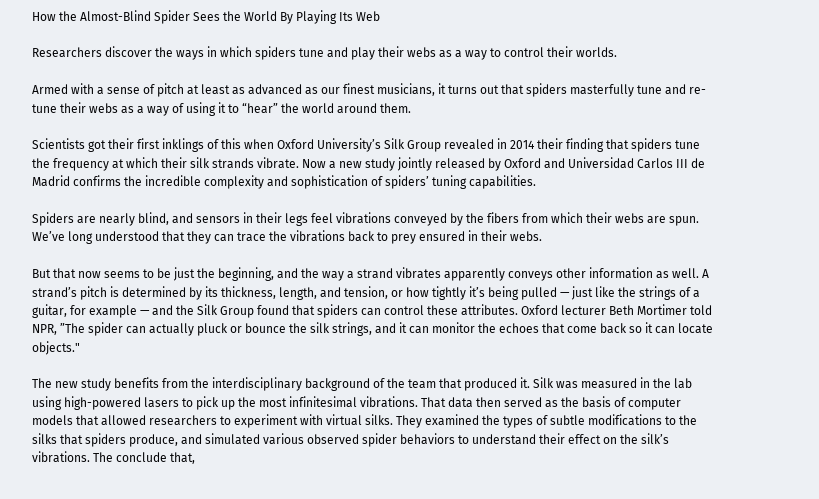How the Almost-Blind Spider Sees the World By Playing Its Web

Researchers discover the ways in which spiders tune and play their webs as a way to control their worlds.

Armed with a sense of pitch at least as advanced as our finest musicians, it turns out that spiders masterfully tune and re-tune their webs as a way of using it to “hear” the world around them.

Scientists got their first inklings of this when Oxford University’s Silk Group revealed in 2014 their finding that spiders tune the frequency at which their silk strands vibrate. Now a new study jointly released by Oxford and Universidad Carlos III de Madrid confirms the incredible complexity and sophistication of spiders’ tuning capabilities.

Spiders are nearly blind, and sensors in their legs feel vibrations conveyed by the fibers from which their webs are spun. We’ve long understood that they can trace the vibrations back to prey ensured in their webs.

But that now seems to be just the beginning, and the way a strand vibrates apparently conveys other information as well. A strand’s pitch is determined by its thickness, length, and tension, or how tightly it’s being pulled — just like the strings of a guitar, for example — and the Silk Group found that spiders can control these attributes. Oxford lecturer Beth Mortimer told NPR, ”The spider can actually pluck or bounce the silk strings, and it can monitor the echoes that come back so it can locate objects."

The new study benefits from the interdisciplinary background of the team that produced it. Silk was measured in the lab using high-powered lasers to pick up the most infinitesimal vibrations. That data then served as the basis of computer models that allowed researchers to experiment with virtual silks. They examined the types of subtle modifications to the silks that spiders produce, and simulated various observed spider behaviors to understand their effect on the silk’s vibrations. The conclude that,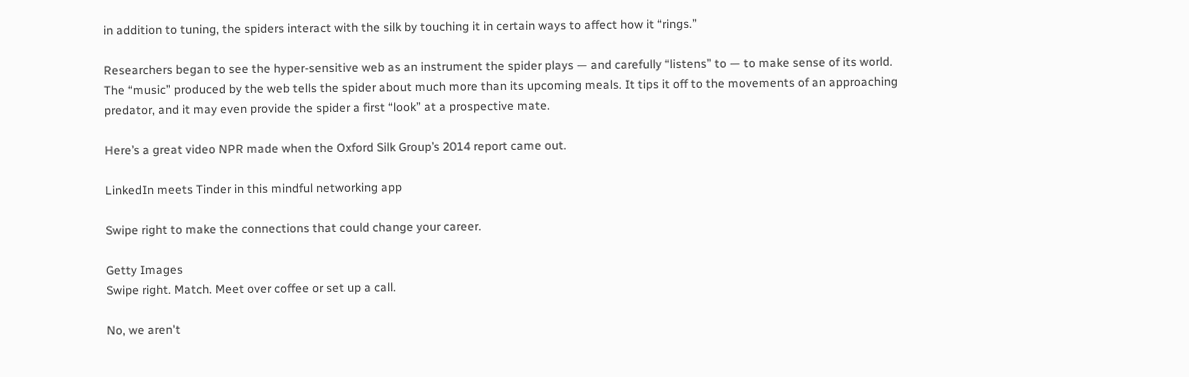in addition to tuning, the spiders interact with the silk by touching it in certain ways to affect how it “rings.”

Researchers began to see the hyper-sensitive web as an instrument the spider plays — and carefully “listens” to — to make sense of its world. The “music” produced by the web tells the spider about much more than its upcoming meals. It tips it off to the movements of an approaching predator, and it may even provide the spider a first “look” at a prospective mate.

Here’s a great video NPR made when the Oxford Silk Group’s 2014 report came out.

LinkedIn meets Tinder in this mindful networking app

Swipe right to make the connections that could change your career.

Getty Images
Swipe right. Match. Meet over coffee or set up a call.

No, we aren't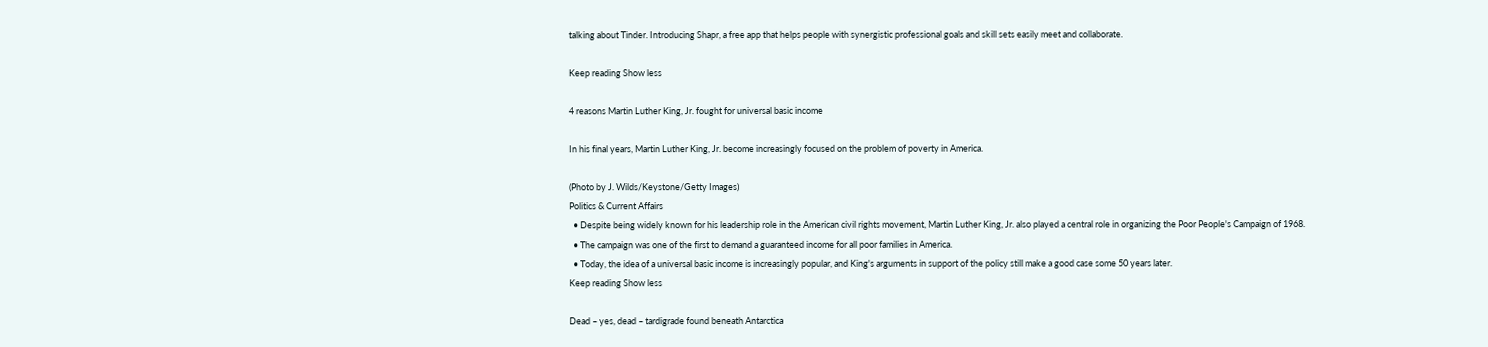talking about Tinder. Introducing Shapr, a free app that helps people with synergistic professional goals and skill sets easily meet and collaborate.

Keep reading Show less

4 reasons Martin Luther King, Jr. fought for universal basic income

In his final years, Martin Luther King, Jr. become increasingly focused on the problem of poverty in America.

(Photo by J. Wilds/Keystone/Getty Images)
Politics & Current Affairs
  • Despite being widely known for his leadership role in the American civil rights movement, Martin Luther King, Jr. also played a central role in organizing the Poor People's Campaign of 1968.
  • The campaign was one of the first to demand a guaranteed income for all poor families in America.
  • Today, the idea of a universal basic income is increasingly popular, and King's arguments in support of the policy still make a good case some 50 years later.
Keep reading Show less

Dead – yes, dead – tardigrade found beneath Antarctica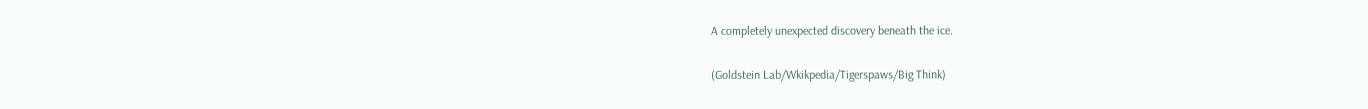A completely unexpected discovery beneath the ice.

(Goldstein Lab/Wkikpedia/Tigerspaws/Big Think)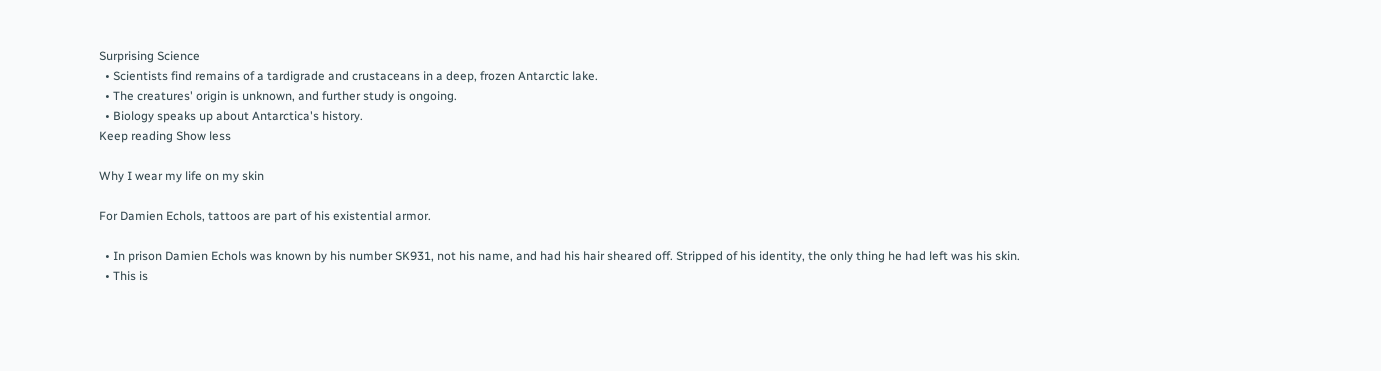Surprising Science
  • Scientists find remains of a tardigrade and crustaceans in a deep, frozen Antarctic lake.
  • The creatures' origin is unknown, and further study is ongoing.
  • Biology speaks up about Antarctica's history.
Keep reading Show less

Why I wear my life on my skin

For Damien Echols, tattoos are part of his existential armor.

  • In prison Damien Echols was known by his number SK931, not his name, and had his hair sheared off. Stripped of his identity, the only thing he had left was his skin.
  • This is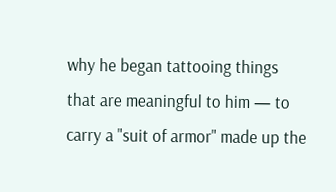why he began tattooing things that are meaningful to him — to carry a "suit of armor" made up the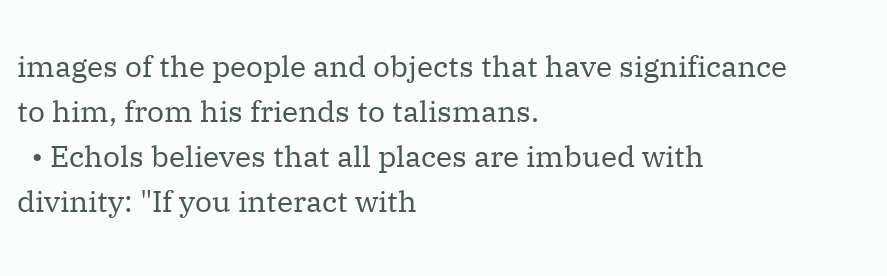images of the people and objects that have significance to him, from his friends to talismans.
  • Echols believes that all places are imbued with divinity: "If you interact with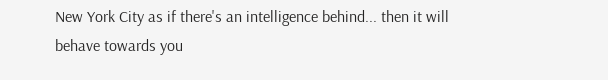New York City as if there's an intelligence behind... then it will behave towards you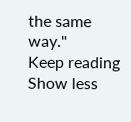the same way."
Keep reading Show less